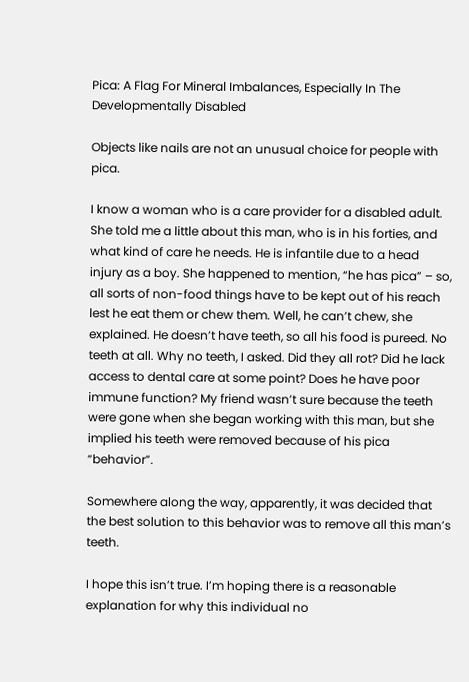Pica: A Flag For Mineral Imbalances, Especially In The Developmentally Disabled

Objects like nails are not an unusual choice for people with pica.

I know a woman who is a care provider for a disabled adult. She told me a little about this man, who is in his forties, and what kind of care he needs. He is infantile due to a head injury as a boy. She happened to mention, “he has pica” – so, all sorts of non-food things have to be kept out of his reach lest he eat them or chew them. Well, he can’t chew, she explained. He doesn’t have teeth, so all his food is pureed. No teeth at all. Why no teeth, I asked. Did they all rot? Did he lack access to dental care at some point? Does he have poor immune function? My friend wasn’t sure because the teeth were gone when she began working with this man, but she implied his teeth were removed because of his pica “behavior”.

Somewhere along the way, apparently, it was decided that the best solution to this behavior was to remove all this man’s teeth.

I hope this isn’t true. I’m hoping there is a reasonable explanation for why this individual no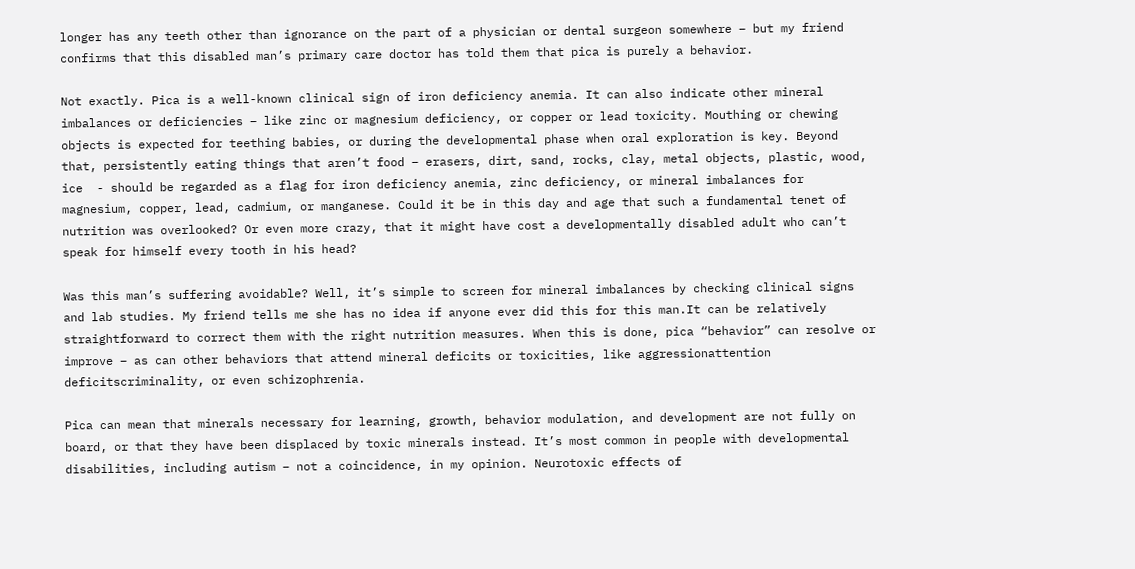longer has any teeth other than ignorance on the part of a physician or dental surgeon somewhere – but my friend confirms that this disabled man’s primary care doctor has told them that pica is purely a behavior.

Not exactly. Pica is a well-known clinical sign of iron deficiency anemia. It can also indicate other mineral imbalances or deficiencies – like zinc or magnesium deficiency, or copper or lead toxicity. Mouthing or chewing objects is expected for teething babies, or during the developmental phase when oral exploration is key. Beyond that, persistently eating things that aren’t food – erasers, dirt, sand, rocks, clay, metal objects, plastic, wood, ice  - should be regarded as a flag for iron deficiency anemia, zinc deficiency, or mineral imbalances for magnesium, copper, lead, cadmium, or manganese. Could it be in this day and age that such a fundamental tenet of nutrition was overlooked? Or even more crazy, that it might have cost a developmentally disabled adult who can’t speak for himself every tooth in his head?

Was this man’s suffering avoidable? Well, it’s simple to screen for mineral imbalances by checking clinical signs and lab studies. My friend tells me she has no idea if anyone ever did this for this man.It can be relatively straightforward to correct them with the right nutrition measures. When this is done, pica “behavior” can resolve or improve – as can other behaviors that attend mineral deficits or toxicities, like aggressionattention deficitscriminality, or even schizophrenia.

Pica can mean that minerals necessary for learning, growth, behavior modulation, and development are not fully on board, or that they have been displaced by toxic minerals instead. It’s most common in people with developmental disabilities, including autism – not a coincidence, in my opinion. Neurotoxic effects of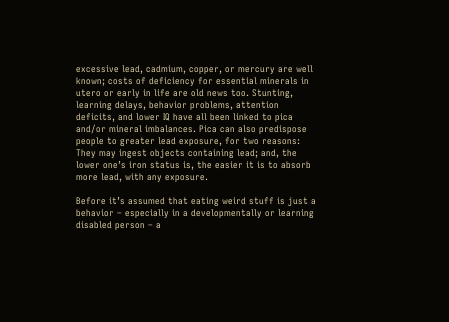excessive lead, cadmium, copper, or mercury are well known; costs of deficiency for essential minerals in utero or early in life are old news too. Stunting, learning delays, behavior problems, attention deficits, and lower IQ have all been linked to pica and/or mineral imbalances. Pica can also predispose people to greater lead exposure, for two reasons: They may ingest objects containing lead; and, the lower one’s iron status is, the easier it is to absorb more lead, with any exposure.

Before it’s assumed that eating weird stuff is just a behavior – especially in a developmentally or learning disabled person – a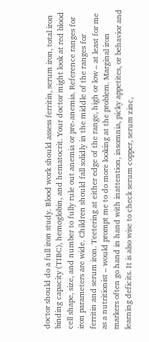doctor should do a full iron study. Blood work should assess ferritin, serum iron, total iron binding capacity (TIBC), hemoglobin, and hematocrit. Your doctor might look at red blood cell shape, size, and number to fully rule out anemia or pre-anemia. Reference ranges for iron parameters are wide. Children should fall solidly in the middle of the ranges for ferritin and serum iron. Teetering at either edge of the range, high or low – at least for me as a nutritionist – would prompt me to do more looking at the problem. Marginal iron markers often go hand in hand with inattention, insomnia, picky appetites, or behavior and learning deficits. It is also wise to check serum copper, serum zinc,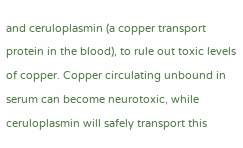and ceruloplasmin (a copper transport protein in the blood), to rule out toxic levels of copper. Copper circulating unbound in serum can become neurotoxic, while ceruloplasmin will safely transport this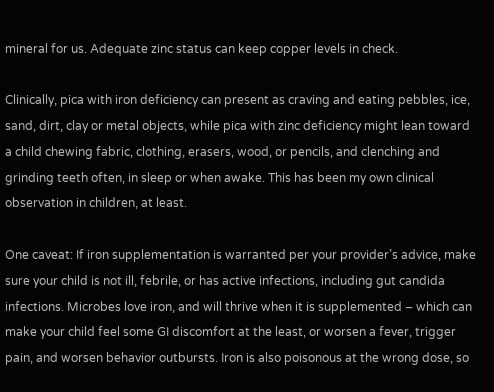mineral for us. Adequate zinc status can keep copper levels in check.

Clinically, pica with iron deficiency can present as craving and eating pebbles, ice, sand, dirt, clay or metal objects, while pica with zinc deficiency might lean toward a child chewing fabric, clothing, erasers, wood, or pencils, and clenching and grinding teeth often, in sleep or when awake. This has been my own clinical observation in children, at least.

One caveat: If iron supplementation is warranted per your provider’s advice, make sure your child is not ill, febrile, or has active infections, including gut candida infections. Microbes love iron, and will thrive when it is supplemented – which can make your child feel some GI discomfort at the least, or worsen a fever, trigger pain, and worsen behavior outbursts. Iron is also poisonous at the wrong dose, so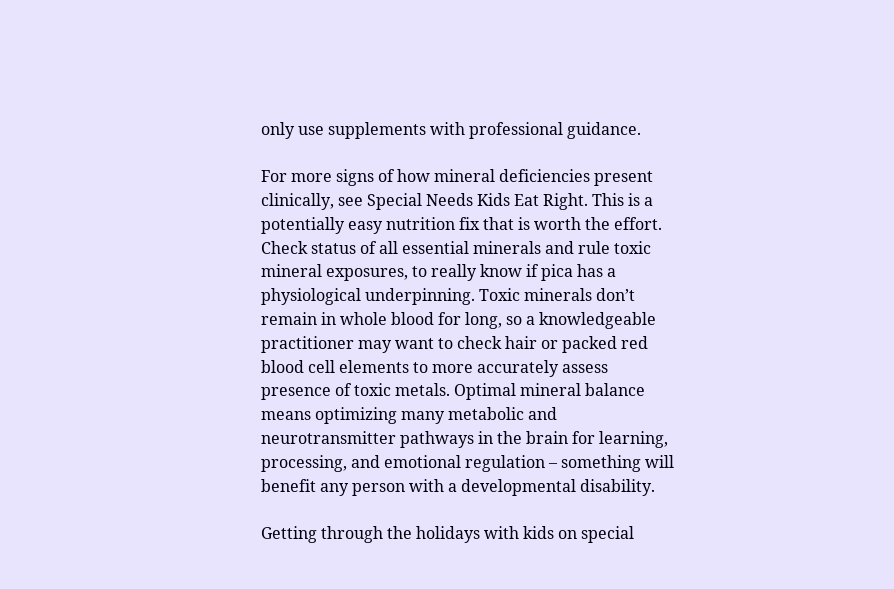only use supplements with professional guidance.

For more signs of how mineral deficiencies present clinically, see Special Needs Kids Eat Right. This is a potentially easy nutrition fix that is worth the effort. Check status of all essential minerals and rule toxic mineral exposures, to really know if pica has a physiological underpinning. Toxic minerals don’t remain in whole blood for long, so a knowledgeable practitioner may want to check hair or packed red blood cell elements to more accurately assess presence of toxic metals. Optimal mineral balance means optimizing many metabolic and neurotransmitter pathways in the brain for learning, processing, and emotional regulation – something will benefit any person with a developmental disability.

Getting through the holidays with kids on special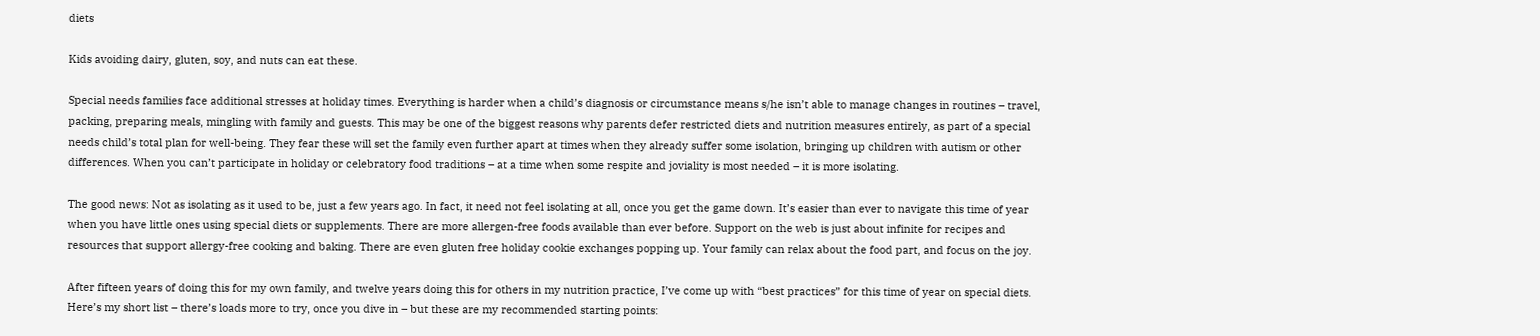diets

Kids avoiding dairy, gluten, soy, and nuts can eat these.

Special needs families face additional stresses at holiday times. Everything is harder when a child’s diagnosis or circumstance means s/he isn’t able to manage changes in routines – travel, packing, preparing meals, mingling with family and guests. This may be one of the biggest reasons why parents defer restricted diets and nutrition measures entirely, as part of a special needs child’s total plan for well-being. They fear these will set the family even further apart at times when they already suffer some isolation, bringing up children with autism or other differences. When you can’t participate in holiday or celebratory food traditions – at a time when some respite and joviality is most needed – it is more isolating.

The good news: Not as isolating as it used to be, just a few years ago. In fact, it need not feel isolating at all, once you get the game down. It’s easier than ever to navigate this time of year when you have little ones using special diets or supplements. There are more allergen-free foods available than ever before. Support on the web is just about infinite for recipes and resources that support allergy-free cooking and baking. There are even gluten free holiday cookie exchanges popping up. Your family can relax about the food part, and focus on the joy.

After fifteen years of doing this for my own family, and twelve years doing this for others in my nutrition practice, I’ve come up with “best practices” for this time of year on special diets. Here’s my short list – there’s loads more to try, once you dive in – but these are my recommended starting points: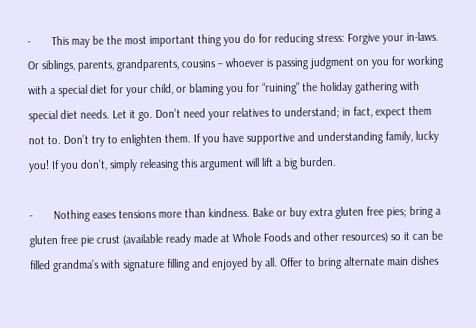-       This may be the most important thing you do for reducing stress: Forgive your in-laws. Or siblings, parents, grandparents, cousins – whoever is passing judgment on you for working with a special diet for your child, or blaming you for “ruining” the holiday gathering with special diet needs. Let it go. Don’t need your relatives to understand; in fact, expect them not to. Don’t try to enlighten them. If you have supportive and understanding family, lucky you! If you don’t, simply releasing this argument will lift a big burden.

-       Nothing eases tensions more than kindness. Bake or buy extra gluten free pies; bring a gluten free pie crust (available ready made at Whole Foods and other resources) so it can be filled grandma’s with signature filling and enjoyed by all. Offer to bring alternate main dishes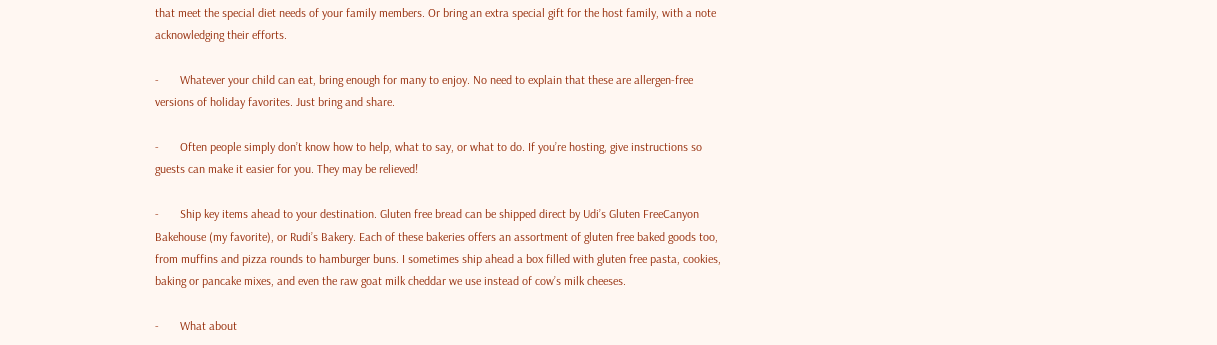that meet the special diet needs of your family members. Or bring an extra special gift for the host family, with a note acknowledging their efforts.

-       Whatever your child can eat, bring enough for many to enjoy. No need to explain that these are allergen-free versions of holiday favorites. Just bring and share.

-       Often people simply don’t know how to help, what to say, or what to do. If you’re hosting, give instructions so guests can make it easier for you. They may be relieved!

-       Ship key items ahead to your destination. Gluten free bread can be shipped direct by Udi’s Gluten FreeCanyon Bakehouse (my favorite), or Rudi’s Bakery. Each of these bakeries offers an assortment of gluten free baked goods too, from muffins and pizza rounds to hamburger buns. I sometimes ship ahead a box filled with gluten free pasta, cookies, baking or pancake mixes, and even the raw goat milk cheddar we use instead of cow’s milk cheeses.

-       What about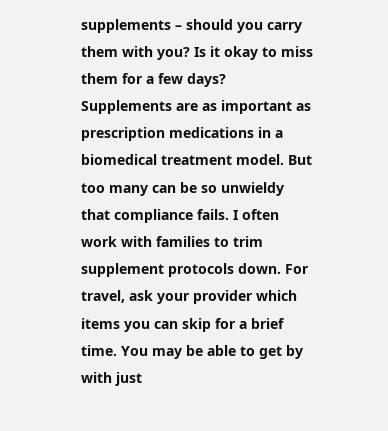supplements – should you carry them with you? Is it okay to miss them for a few days? Supplements are as important as prescription medications in a biomedical treatment model. But too many can be so unwieldy that compliance fails. I often work with families to trim supplement protocols down. For travel, ask your provider which items you can skip for a brief time. You may be able to get by with just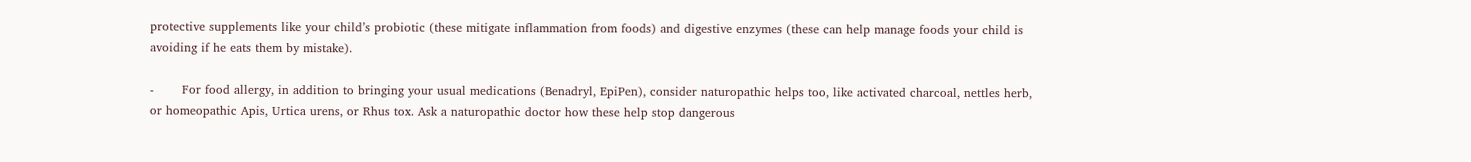protective supplements like your child’s probiotic (these mitigate inflammation from foods) and digestive enzymes (these can help manage foods your child is avoiding if he eats them by mistake).

-       For food allergy, in addition to bringing your usual medications (Benadryl, EpiPen), consider naturopathic helps too, like activated charcoal, nettles herb, or homeopathic Apis, Urtica urens, or Rhus tox. Ask a naturopathic doctor how these help stop dangerous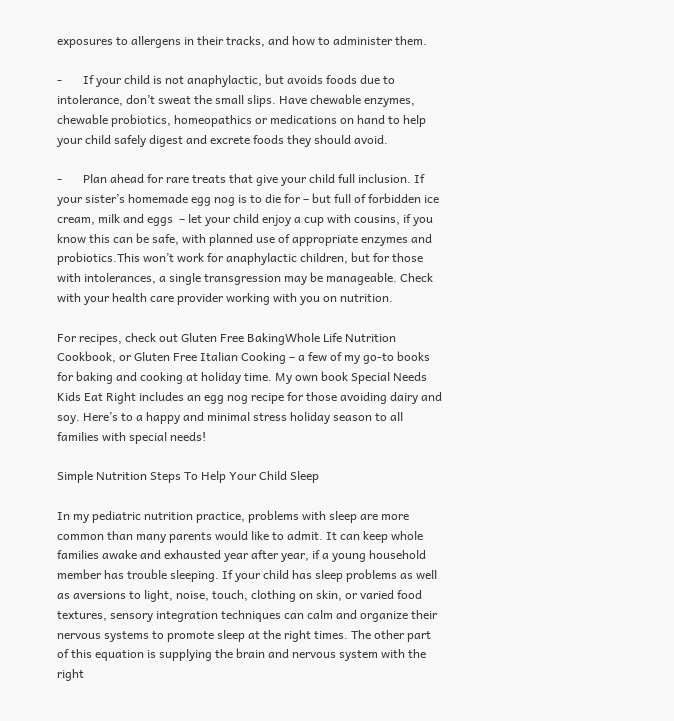exposures to allergens in their tracks, and how to administer them.

-       If your child is not anaphylactic, but avoids foods due to intolerance, don’t sweat the small slips. Have chewable enzymes, chewable probiotics, homeopathics or medications on hand to help your child safely digest and excrete foods they should avoid.

-       Plan ahead for rare treats that give your child full inclusion. If your sister’s homemade egg nog is to die for – but full of forbidden ice cream, milk and eggs  – let your child enjoy a cup with cousins, if you know this can be safe, with planned use of appropriate enzymes and probiotics.This won’t work for anaphylactic children, but for those with intolerances, a single transgression may be manageable. Check with your health care provider working with you on nutrition.

For recipes, check out Gluten Free BakingWhole Life Nutrition Cookbook, or Gluten Free Italian Cooking – a few of my go-to books for baking and cooking at holiday time. My own book Special Needs Kids Eat Right includes an egg nog recipe for those avoiding dairy and soy. Here’s to a happy and minimal stress holiday season to all families with special needs!

Simple Nutrition Steps To Help Your Child Sleep

In my pediatric nutrition practice, problems with sleep are more common than many parents would like to admit. It can keep whole families awake and exhausted year after year, if a young household member has trouble sleeping. If your child has sleep problems as well as aversions to light, noise, touch, clothing on skin, or varied food textures, sensory integration techniques can calm and organize their nervous systems to promote sleep at the right times. The other part of this equation is supplying the brain and nervous system with the right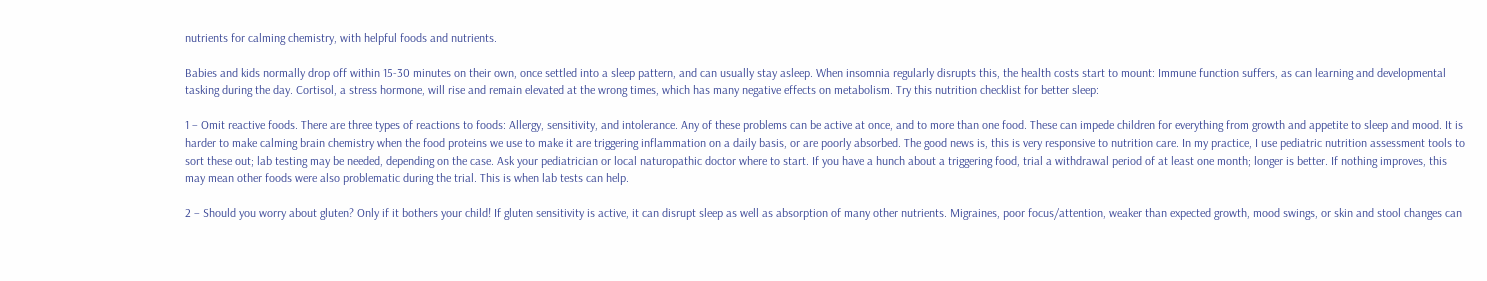nutrients for calming chemistry, with helpful foods and nutrients.

Babies and kids normally drop off within 15-30 minutes on their own, once settled into a sleep pattern, and can usually stay asleep. When insomnia regularly disrupts this, the health costs start to mount: Immune function suffers, as can learning and developmental tasking during the day. Cortisol, a stress hormone, will rise and remain elevated at the wrong times, which has many negative effects on metabolism. Try this nutrition checklist for better sleep:

1 – Omit reactive foods. There are three types of reactions to foods: Allergy, sensitivity, and intolerance. Any of these problems can be active at once, and to more than one food. These can impede children for everything from growth and appetite to sleep and mood. It is harder to make calming brain chemistry when the food proteins we use to make it are triggering inflammation on a daily basis, or are poorly absorbed. The good news is, this is very responsive to nutrition care. In my practice, I use pediatric nutrition assessment tools to sort these out; lab testing may be needed, depending on the case. Ask your pediatrician or local naturopathic doctor where to start. If you have a hunch about a triggering food, trial a withdrawal period of at least one month; longer is better. If nothing improves, this may mean other foods were also problematic during the trial. This is when lab tests can help.

2 – Should you worry about gluten? Only if it bothers your child! If gluten sensitivity is active, it can disrupt sleep as well as absorption of many other nutrients. Migraines, poor focus/attention, weaker than expected growth, mood swings, or skin and stool changes can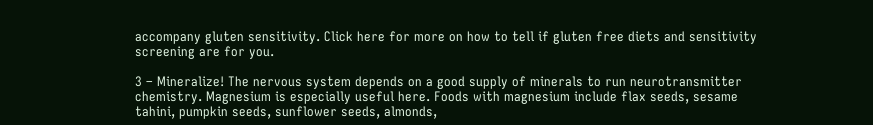accompany gluten sensitivity. Click here for more on how to tell if gluten free diets and sensitivity screening are for you.

3 – Mineralize! The nervous system depends on a good supply of minerals to run neurotransmitter chemistry. Magnesium is especially useful here. Foods with magnesium include flax seeds, sesame tahini, pumpkin seeds, sunflower seeds, almonds,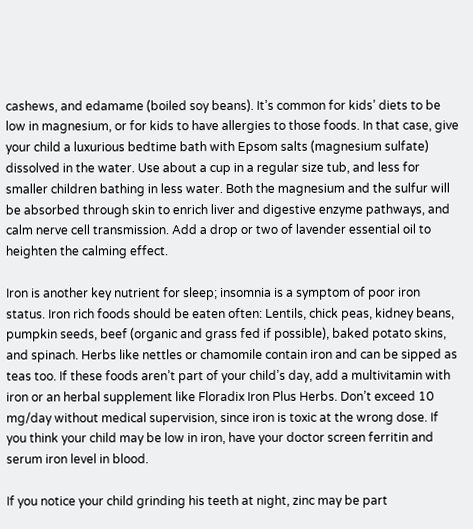cashews, and edamame (boiled soy beans). It’s common for kids’ diets to be low in magnesium, or for kids to have allergies to those foods. In that case, give your child a luxurious bedtime bath with Epsom salts (magnesium sulfate) dissolved in the water. Use about a cup in a regular size tub, and less for smaller children bathing in less water. Both the magnesium and the sulfur will be absorbed through skin to enrich liver and digestive enzyme pathways, and calm nerve cell transmission. Add a drop or two of lavender essential oil to heighten the calming effect.

Iron is another key nutrient for sleep; insomnia is a symptom of poor iron status. Iron rich foods should be eaten often: Lentils, chick peas, kidney beans, pumpkin seeds, beef (organic and grass fed if possible), baked potato skins, and spinach. Herbs like nettles or chamomile contain iron and can be sipped as teas too. If these foods aren’t part of your child’s day, add a multivitamin with iron or an herbal supplement like Floradix Iron Plus Herbs. Don’t exceed 10 mg/day without medical supervision, since iron is toxic at the wrong dose. If you think your child may be low in iron, have your doctor screen ferritin and serum iron level in blood.

If you notice your child grinding his teeth at night, zinc may be part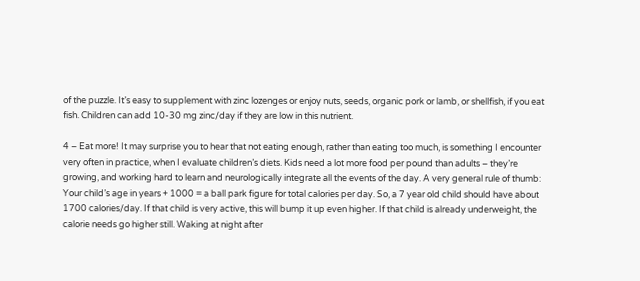of the puzzle. It’s easy to supplement with zinc lozenges or enjoy nuts, seeds, organic pork or lamb, or shellfish, if you eat fish. Children can add 10-30 mg zinc/day if they are low in this nutrient.

4 – Eat more! It may surprise you to hear that not eating enough, rather than eating too much, is something I encounter very often in practice, when I evaluate children’s diets. Kids need a lot more food per pound than adults – they’re growing, and working hard to learn and neurologically integrate all the events of the day. A very general rule of thumb: Your child’s age in years + 1000 = a ball park figure for total calories per day. So, a 7 year old child should have about 1700 calories/day. If that child is very active, this will bump it up even higher. If that child is already underweight, the calorie needs go higher still. Waking at night after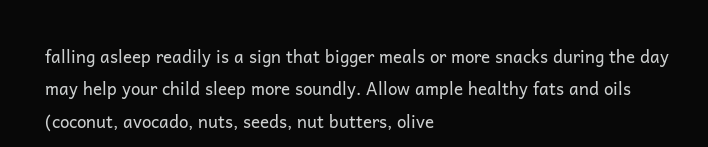falling asleep readily is a sign that bigger meals or more snacks during the day may help your child sleep more soundly. Allow ample healthy fats and oils (coconut, avocado, nuts, seeds, nut butters, olive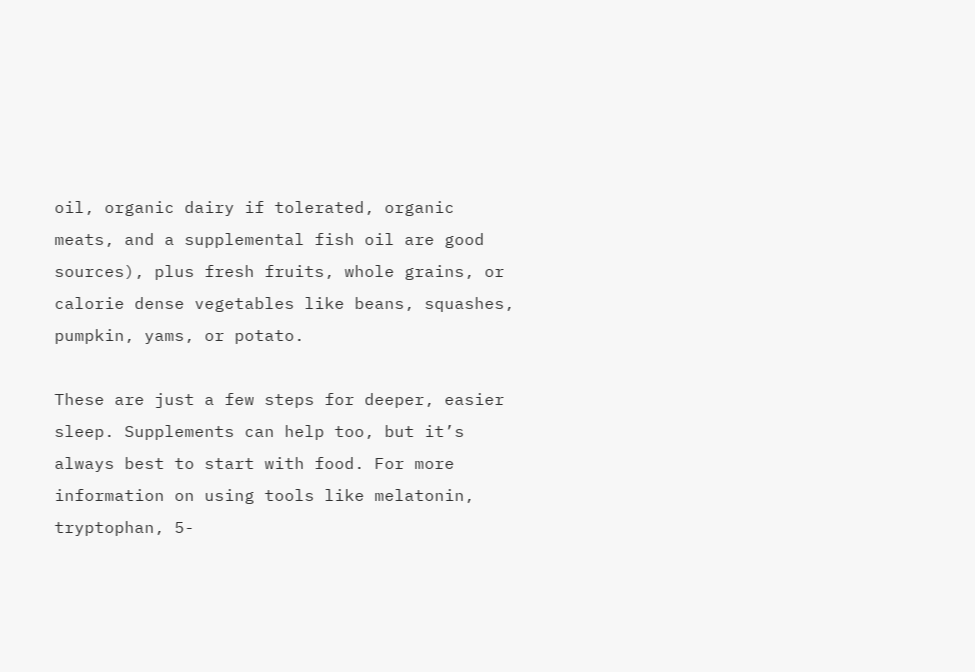oil, organic dairy if tolerated, organic meats, and a supplemental fish oil are good sources), plus fresh fruits, whole grains, or calorie dense vegetables like beans, squashes, pumpkin, yams, or potato.

These are just a few steps for deeper, easier sleep. Supplements can help too, but it’s always best to start with food. For more information on using tools like melatonin, tryptophan, 5-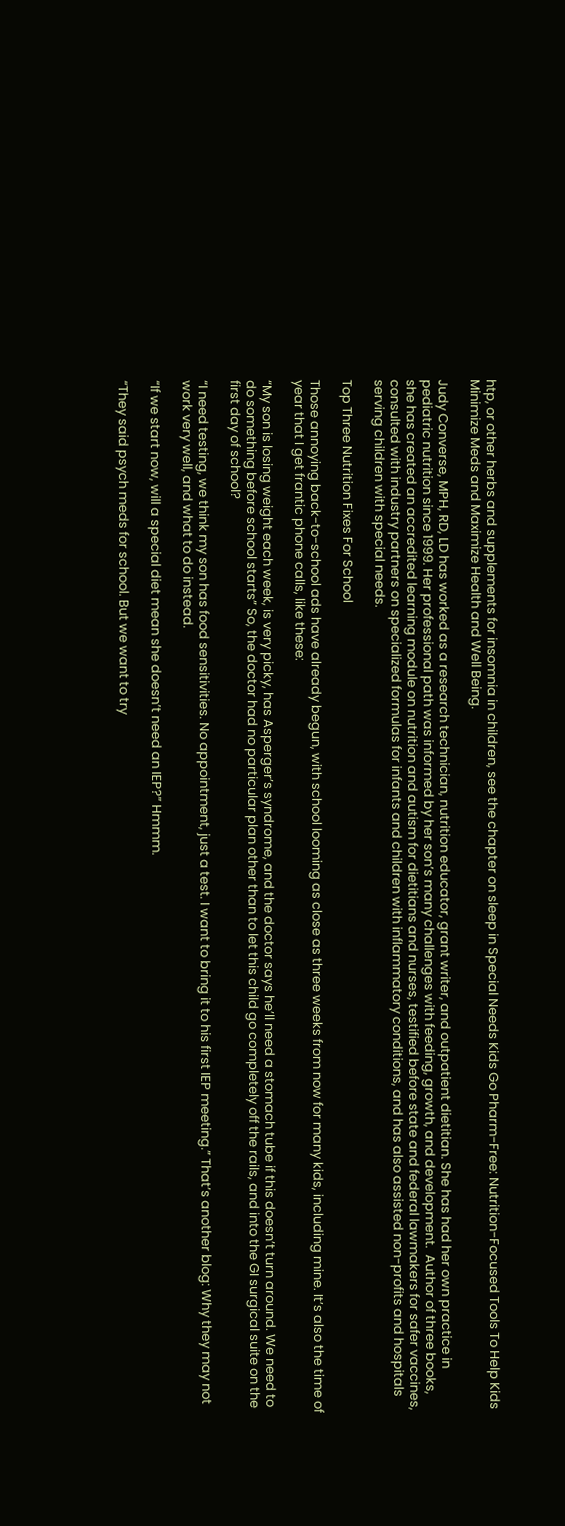htp, or other herbs and supplements for insomnia in children, see the chapter on sleep in Special Needs Kids Go Pharm-Free: Nutrition-Focused Tools To Help Kids Minimize Meds and Maximize Health and Well Being.

Judy Converse, MPH, RD, LD has worked as a research technician, nutrition educator, grant writer, and outpatient dietitian. She has had her own practice in pediatric nutrition since 1999. Her professional path was informed by her son’s many challenges with feeding, growth, and development.  Author of three books, she has created an accredited learning module on nutrition and autism for dietitians and nurses, testified before state and federal lawmakers for safer vaccines, consulted with industry partners on specialized formulas for infants and children with inflammatory conditions, and has also assisted non-profits and hospitals serving children with special needs.

Top Three Nutrition Fixes For School

Those annoying back-to-school ads have already begun, with school looming as close as three weeks from now for many kids, including mine. It’s also the time of year that I get frantic phone calls, like these:

“My son is losing weight each week, is very picky, has Asperger’s syndrome, and the doctor says he’ll need a stomach tube if this doesn’t turn around. We need to do something before school starts” So, the doctor had no particular plan other than to let this child go completely off the rails, and into the GI surgical suite on the first day of school?

“I need testing, we think my son has food sensitivities. No appointment, just a test. I want to bring it to his first IEP meeting.” That’s another blog: Why they may not work very well, and what to do instead.

“If we start now, will a special diet mean she doesn’t need an IEP?” Hmmm.

“They said psych meds for school. But we want to try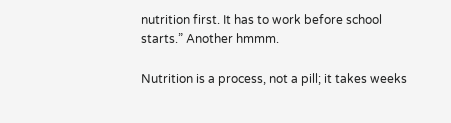nutrition first. It has to work before school starts.” Another hmmm.

Nutrition is a process, not a pill; it takes weeks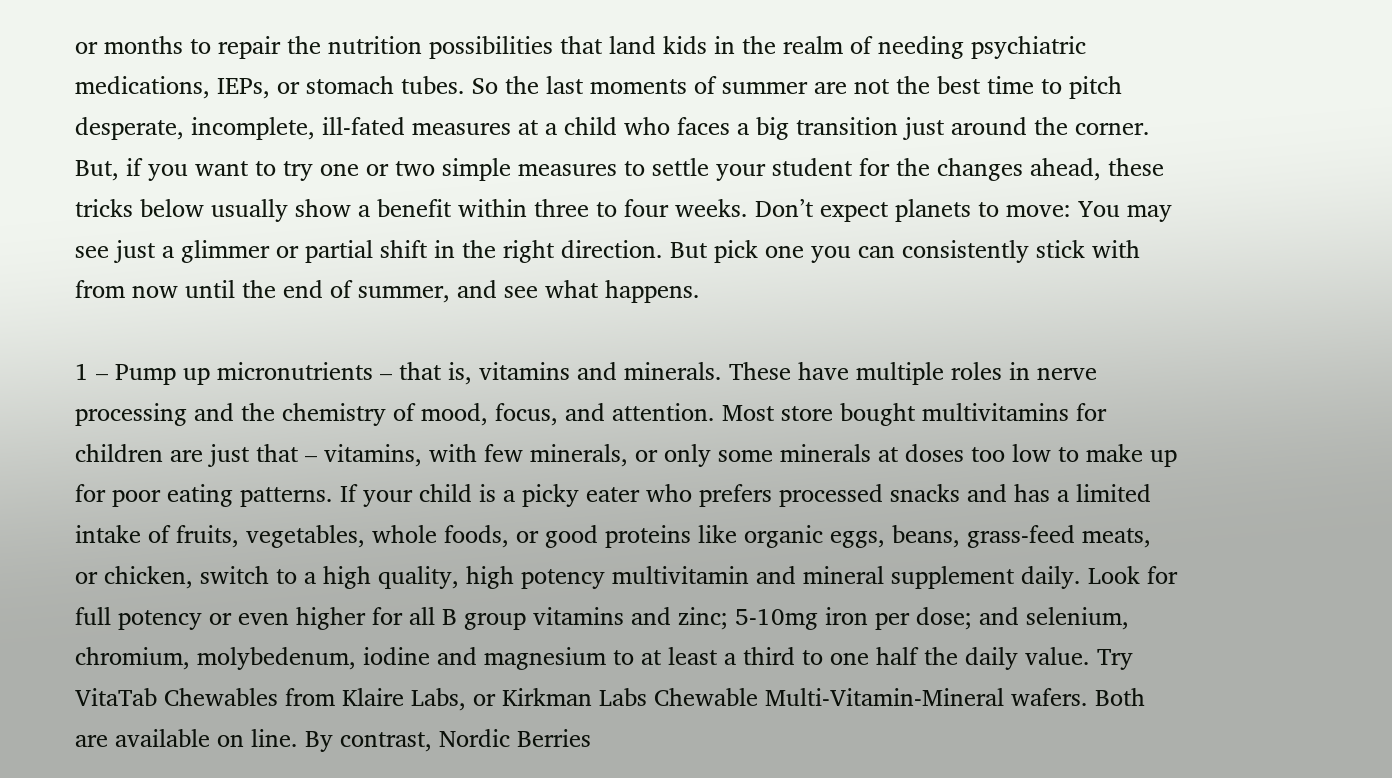or months to repair the nutrition possibilities that land kids in the realm of needing psychiatric medications, IEPs, or stomach tubes. So the last moments of summer are not the best time to pitch desperate, incomplete, ill-fated measures at a child who faces a big transition just around the corner. But, if you want to try one or two simple measures to settle your student for the changes ahead, these tricks below usually show a benefit within three to four weeks. Don’t expect planets to move: You may see just a glimmer or partial shift in the right direction. But pick one you can consistently stick with from now until the end of summer, and see what happens.

1 – Pump up micronutrients – that is, vitamins and minerals. These have multiple roles in nerve processing and the chemistry of mood, focus, and attention. Most store bought multivitamins for children are just that – vitamins, with few minerals, or only some minerals at doses too low to make up for poor eating patterns. If your child is a picky eater who prefers processed snacks and has a limited intake of fruits, vegetables, whole foods, or good proteins like organic eggs, beans, grass-feed meats, or chicken, switch to a high quality, high potency multivitamin and mineral supplement daily. Look for full potency or even higher for all B group vitamins and zinc; 5-10mg iron per dose; and selenium, chromium, molybedenum, iodine and magnesium to at least a third to one half the daily value. Try VitaTab Chewables from Klaire Labs, or Kirkman Labs Chewable Multi-Vitamin-Mineral wafers. Both are available on line. By contrast, Nordic Berries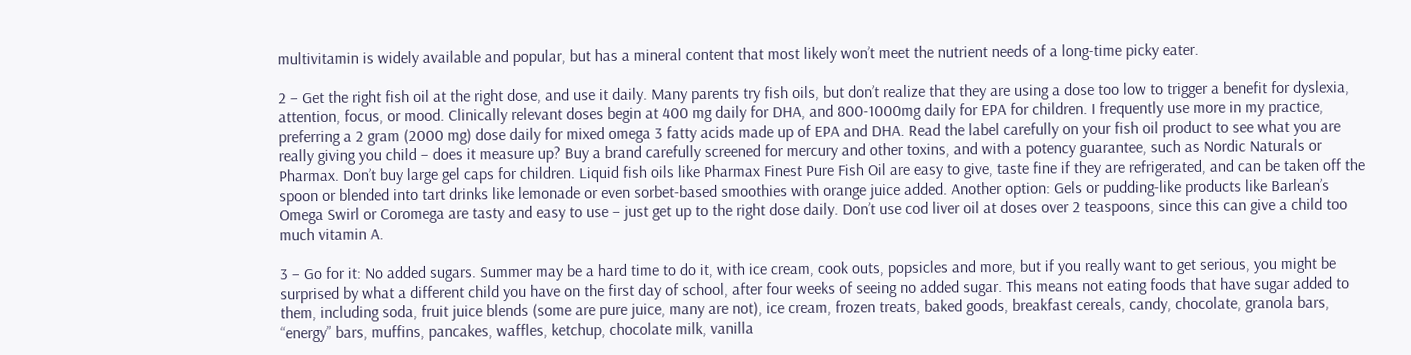multivitamin is widely available and popular, but has a mineral content that most likely won’t meet the nutrient needs of a long-time picky eater.

2 – Get the right fish oil at the right dose, and use it daily. Many parents try fish oils, but don’t realize that they are using a dose too low to trigger a benefit for dyslexia, attention, focus, or mood. Clinically relevant doses begin at 400 mg daily for DHA, and 800-1000mg daily for EPA for children. I frequently use more in my practice, preferring a 2 gram (2000 mg) dose daily for mixed omega 3 fatty acids made up of EPA and DHA. Read the label carefully on your fish oil product to see what you are really giving you child – does it measure up? Buy a brand carefully screened for mercury and other toxins, and with a potency guarantee, such as Nordic Naturals or Pharmax. Don’t buy large gel caps for children. Liquid fish oils like Pharmax Finest Pure Fish Oil are easy to give, taste fine if they are refrigerated, and can be taken off the spoon or blended into tart drinks like lemonade or even sorbet-based smoothies with orange juice added. Another option: Gels or pudding-like products like Barlean’s Omega Swirl or Coromega are tasty and easy to use – just get up to the right dose daily. Don’t use cod liver oil at doses over 2 teaspoons, since this can give a child too much vitamin A.

3 – Go for it: No added sugars. Summer may be a hard time to do it, with ice cream, cook outs, popsicles and more, but if you really want to get serious, you might be surprised by what a different child you have on the first day of school, after four weeks of seeing no added sugar. This means not eating foods that have sugar added to them, including soda, fruit juice blends (some are pure juice, many are not), ice cream, frozen treats, baked goods, breakfast cereals, candy, chocolate, granola bars, “energy” bars, muffins, pancakes, waffles, ketchup, chocolate milk, vanilla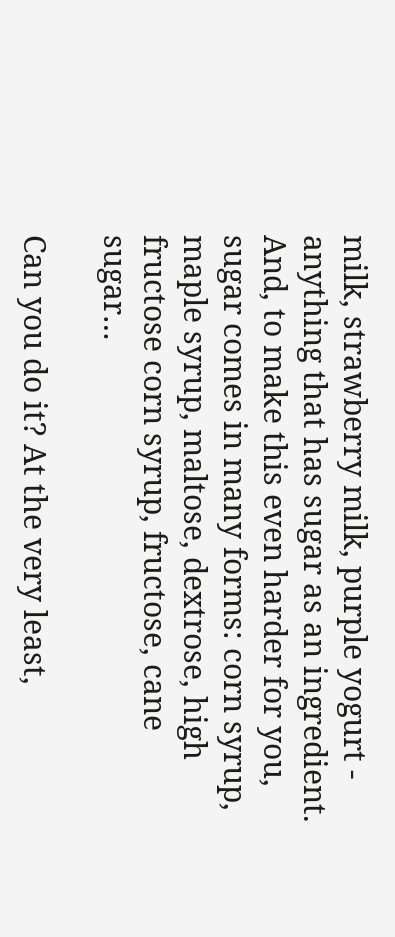milk, strawberry milk, purple yogurt - anything that has sugar as an ingredient. And, to make this even harder for you, sugar comes in many forms: corn syrup, maple syrup, maltose, dextrose, high fructose corn syrup, fructose, cane sugar…

Can you do it? At the very least,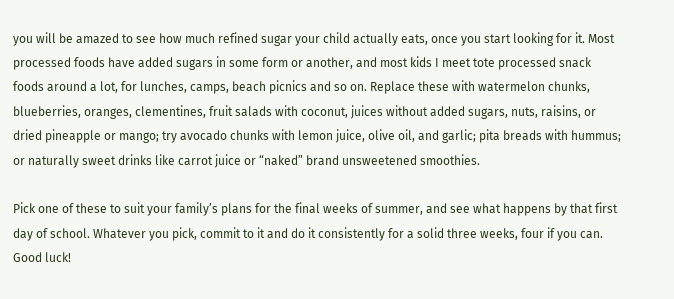you will be amazed to see how much refined sugar your child actually eats, once you start looking for it. Most processed foods have added sugars in some form or another, and most kids I meet tote processed snack foods around a lot, for lunches, camps, beach picnics and so on. Replace these with watermelon chunks, blueberries, oranges, clementines, fruit salads with coconut, juices without added sugars, nuts, raisins, or dried pineapple or mango; try avocado chunks with lemon juice, olive oil, and garlic; pita breads with hummus; or naturally sweet drinks like carrot juice or “naked” brand unsweetened smoothies.

Pick one of these to suit your family’s plans for the final weeks of summer, and see what happens by that first day of school. Whatever you pick, commit to it and do it consistently for a solid three weeks, four if you can. Good luck!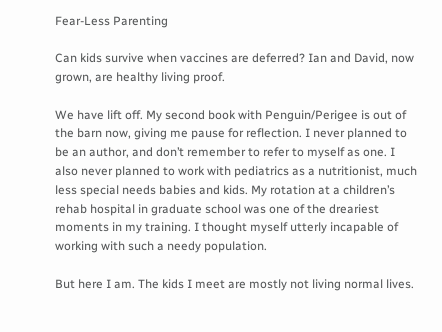Fear-Less Parenting

Can kids survive when vaccines are deferred? Ian and David, now grown, are healthy living proof.

We have lift off. My second book with Penguin/Perigee is out of the barn now, giving me pause for reflection. I never planned to be an author, and don’t remember to refer to myself as one. I also never planned to work with pediatrics as a nutritionist, much less special needs babies and kids. My rotation at a children’s rehab hospital in graduate school was one of the dreariest moments in my training. I thought myself utterly incapable of working with such a needy population.

But here I am. The kids I meet are mostly not living normal lives.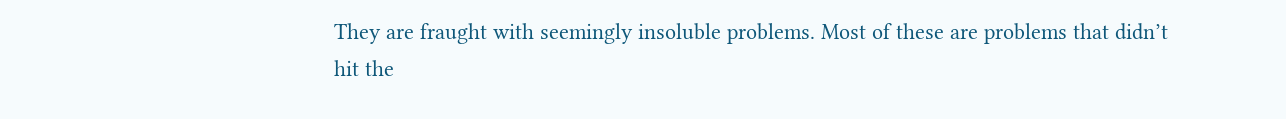They are fraught with seemingly insoluble problems. Most of these are problems that didn’t hit the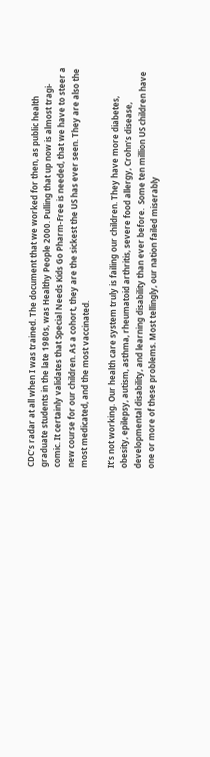CDC’s radar at all when I was trained. The document that we worked for then, as public health graduate students in the late 1980s, was Healthy People 2000. Pulling that up now is almost tragi-comic. It certainly validates that Special Needs Kids Go Pharm-Free is needed, that we have to steer a new course for our children. As a cohort, they are the sickest the US has ever seen. They are also the most medicated, and the most vaccinated.

It’s not working. Our health care system truly is failing our children. They have more diabetes, obesity, epilepsy, autism, asthma, rheumatoid arthritis, severe food allergy, Crohn’s disease, developmental disability, and learning disability than ever before.  Some ten million US children have one or more of these problems. Most tellingly, our nation failed miserably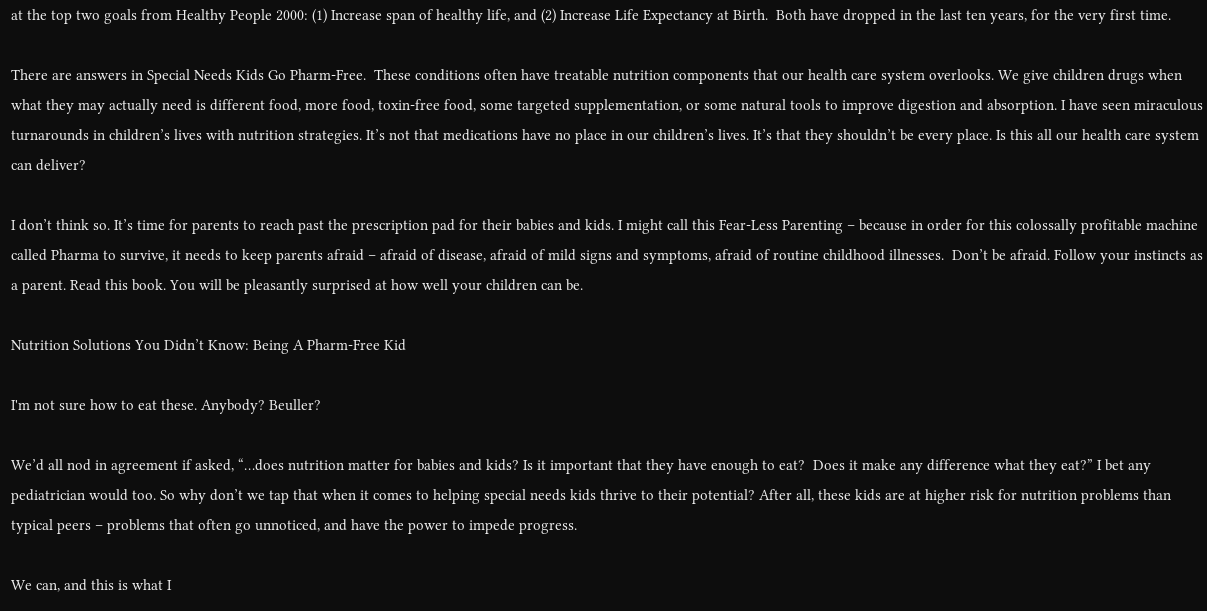at the top two goals from Healthy People 2000: (1) Increase span of healthy life, and (2) Increase Life Expectancy at Birth.  Both have dropped in the last ten years, for the very first time.

There are answers in Special Needs Kids Go Pharm-Free.  These conditions often have treatable nutrition components that our health care system overlooks. We give children drugs when what they may actually need is different food, more food, toxin-free food, some targeted supplementation, or some natural tools to improve digestion and absorption. I have seen miraculous turnarounds in children’s lives with nutrition strategies. It’s not that medications have no place in our children’s lives. It’s that they shouldn’t be every place. Is this all our health care system can deliver?

I don’t think so. It’s time for parents to reach past the prescription pad for their babies and kids. I might call this Fear-Less Parenting – because in order for this colossally profitable machine called Pharma to survive, it needs to keep parents afraid – afraid of disease, afraid of mild signs and symptoms, afraid of routine childhood illnesses.  Don’t be afraid. Follow your instincts as a parent. Read this book. You will be pleasantly surprised at how well your children can be.

Nutrition Solutions You Didn’t Know: Being A Pharm-Free Kid

I'm not sure how to eat these. Anybody? Beuller?

We’d all nod in agreement if asked, “…does nutrition matter for babies and kids? Is it important that they have enough to eat?  Does it make any difference what they eat?” I bet any pediatrician would too. So why don’t we tap that when it comes to helping special needs kids thrive to their potential? After all, these kids are at higher risk for nutrition problems than typical peers – problems that often go unnoticed, and have the power to impede progress.

We can, and this is what I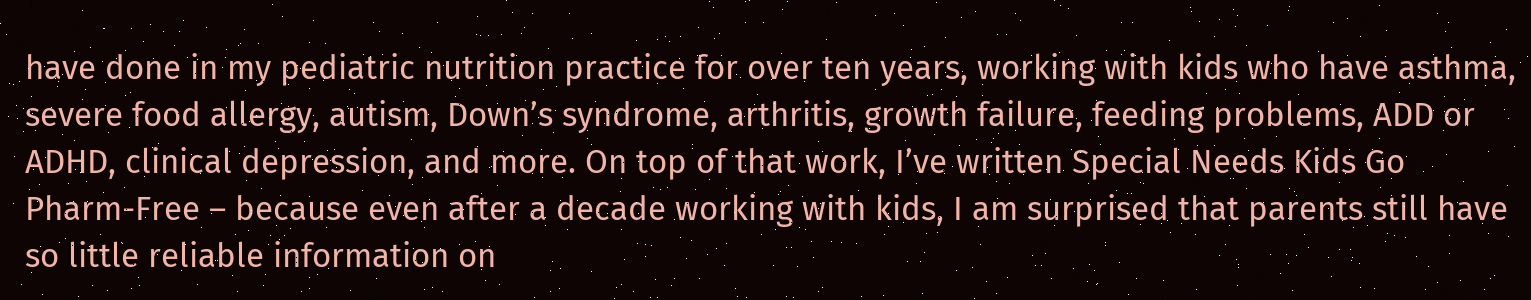have done in my pediatric nutrition practice for over ten years, working with kids who have asthma, severe food allergy, autism, Down’s syndrome, arthritis, growth failure, feeding problems, ADD or ADHD, clinical depression, and more. On top of that work, I’ve written Special Needs Kids Go Pharm-Free – because even after a decade working with kids, I am surprised that parents still have so little reliable information on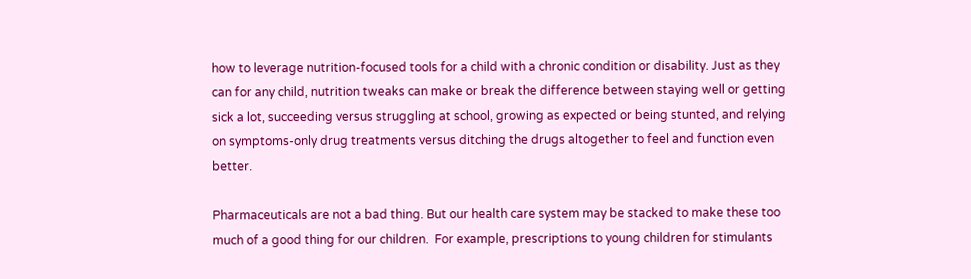how to leverage nutrition-focused tools for a child with a chronic condition or disability. Just as they can for any child, nutrition tweaks can make or break the difference between staying well or getting sick a lot, succeeding versus struggling at school, growing as expected or being stunted, and relying on symptoms-only drug treatments versus ditching the drugs altogether to feel and function even better.

Pharmaceuticals are not a bad thing. But our health care system may be stacked to make these too much of a good thing for our children.  For example, prescriptions to young children for stimulants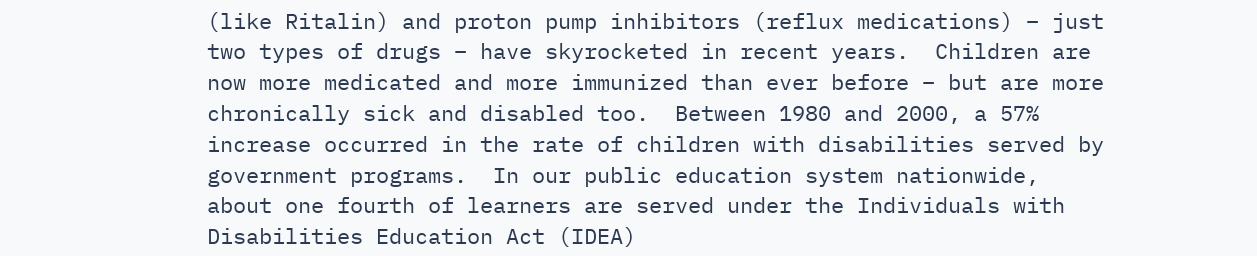(like Ritalin) and proton pump inhibitors (reflux medications) – just two types of drugs – have skyrocketed in recent years.  Children are now more medicated and more immunized than ever before – but are more chronically sick and disabled too.  Between 1980 and 2000, a 57% increase occurred in the rate of children with disabilities served by government programs.  In our public education system nationwide, about one fourth of learners are served under the Individuals with Disabilities Education Act (IDEA)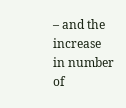– and the increase in number of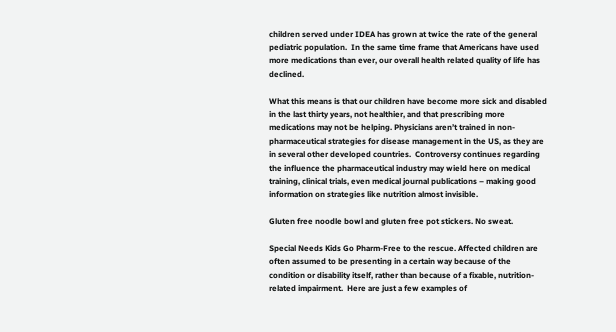children served under IDEA has grown at twice the rate of the general pediatric population.  In the same time frame that Americans have used more medications than ever, our overall health related quality of life has declined.

What this means is that our children have become more sick and disabled in the last thirty years, not healthier, and that prescribing more medications may not be helping. Physicians aren’t trained in non-pharmaceutical strategies for disease management in the US, as they are in several other developed countries.  Controversy continues regarding the influence the pharmaceutical industry may wield here on medical training, clinical trials, even medical journal publications – making good information on strategies like nutrition almost invisible.

Gluten free noodle bowl and gluten free pot stickers. No sweat.

Special Needs Kids Go Pharm-Free to the rescue. Affected children are often assumed to be presenting in a certain way because of the condition or disability itself, rather than because of a fixable, nutrition-related impairment.  Here are just a few examples of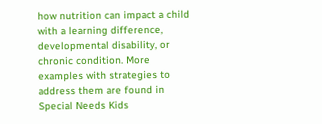how nutrition can impact a child with a learning difference, developmental disability, or chronic condition. More examples with strategies to address them are found in Special Needs Kids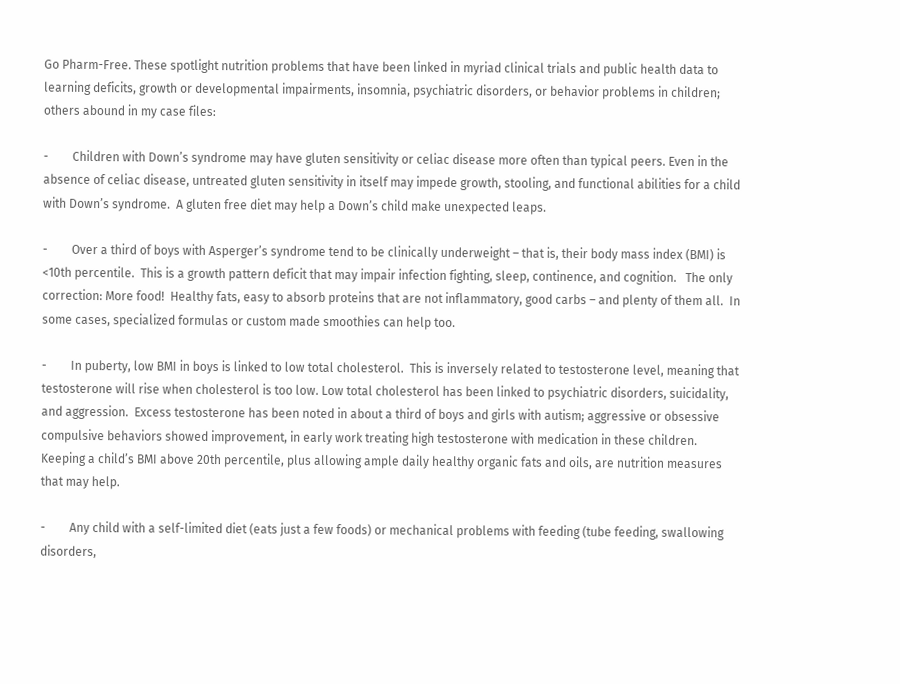Go Pharm-Free. These spotlight nutrition problems that have been linked in myriad clinical trials and public health data to learning deficits, growth or developmental impairments, insomnia, psychiatric disorders, or behavior problems in children; others abound in my case files:

-        Children with Down’s syndrome may have gluten sensitivity or celiac disease more often than typical peers. Even in the absence of celiac disease, untreated gluten sensitivity in itself may impede growth, stooling, and functional abilities for a child with Down’s syndrome.  A gluten free diet may help a Down’s child make unexpected leaps.

-        Over a third of boys with Asperger’s syndrome tend to be clinically underweight – that is, their body mass index (BMI) is <10th percentile.  This is a growth pattern deficit that may impair infection fighting, sleep, continence, and cognition.   The only correction: More food!  Healthy fats, easy to absorb proteins that are not inflammatory, good carbs – and plenty of them all.  In some cases, specialized formulas or custom made smoothies can help too.

-        In puberty, low BMI in boys is linked to low total cholesterol.  This is inversely related to testosterone level, meaning that testosterone will rise when cholesterol is too low. Low total cholesterol has been linked to psychiatric disorders, suicidality, and aggression.  Excess testosterone has been noted in about a third of boys and girls with autism; aggressive or obsessive compulsive behaviors showed improvement, in early work treating high testosterone with medication in these children.  Keeping a child’s BMI above 20th percentile, plus allowing ample daily healthy organic fats and oils, are nutrition measures that may help.

-        Any child with a self-limited diet (eats just a few foods) or mechanical problems with feeding (tube feeding, swallowing disorders,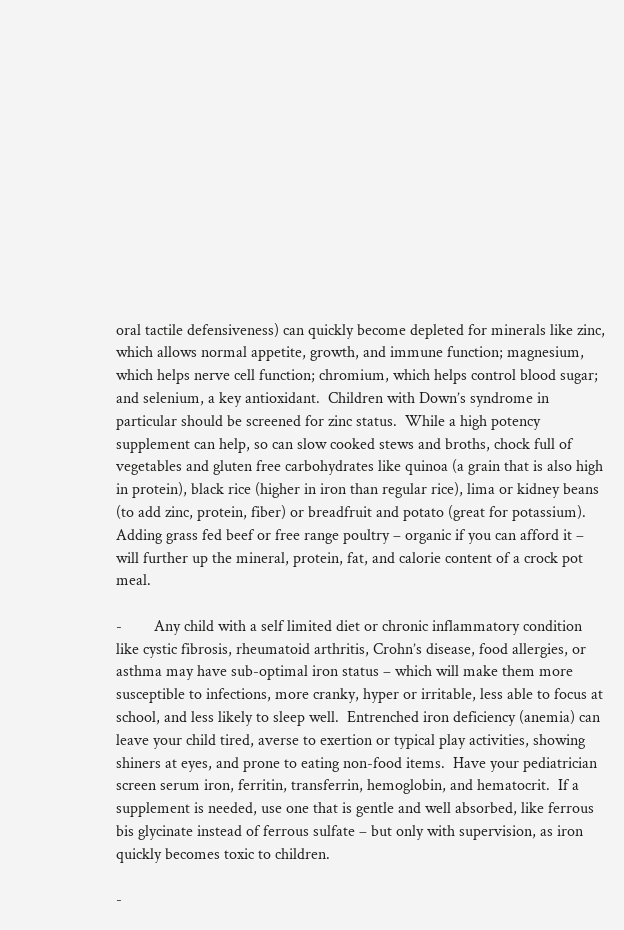oral tactile defensiveness) can quickly become depleted for minerals like zinc, which allows normal appetite, growth, and immune function; magnesium, which helps nerve cell function; chromium, which helps control blood sugar; and selenium, a key antioxidant.  Children with Down’s syndrome in particular should be screened for zinc status.  While a high potency supplement can help, so can slow cooked stews and broths, chock full of vegetables and gluten free carbohydrates like quinoa (a grain that is also high in protein), black rice (higher in iron than regular rice), lima or kidney beans (to add zinc, protein, fiber) or breadfruit and potato (great for potassium).  Adding grass fed beef or free range poultry – organic if you can afford it – will further up the mineral, protein, fat, and calorie content of a crock pot meal.

-        Any child with a self limited diet or chronic inflammatory condition like cystic fibrosis, rheumatoid arthritis, Crohn’s disease, food allergies, or asthma may have sub-optimal iron status – which will make them more susceptible to infections, more cranky, hyper or irritable, less able to focus at school, and less likely to sleep well.  Entrenched iron deficiency (anemia) can leave your child tired, averse to exertion or typical play activities, showing shiners at eyes, and prone to eating non-food items.  Have your pediatrician screen serum iron, ferritin, transferrin, hemoglobin, and hematocrit.  If a supplement is needed, use one that is gentle and well absorbed, like ferrous bis glycinate instead of ferrous sulfate – but only with supervision, as iron quickly becomes toxic to children.

-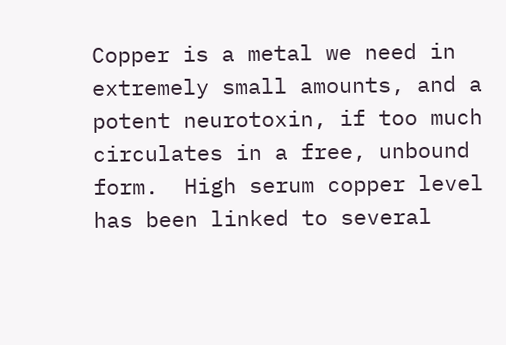Copper is a metal we need in extremely small amounts, and a potent neurotoxin, if too much circulates in a free, unbound form.  High serum copper level has been linked to several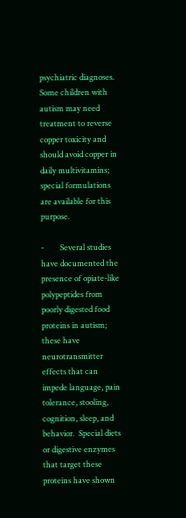psychiatric diagnoses.  Some children with autism may need treatment to reverse copper toxicity and should avoid copper in daily multivitamins; special formulations are available for this purpose.

-        Several studies have documented the presence of opiate-like polypeptides from poorly digested food proteins in autism; these have neurotransmitter effects that can impede language, pain tolerance, stooling, cognition, sleep, and behavior.  Special diets or digestive enzymes that target these proteins have shown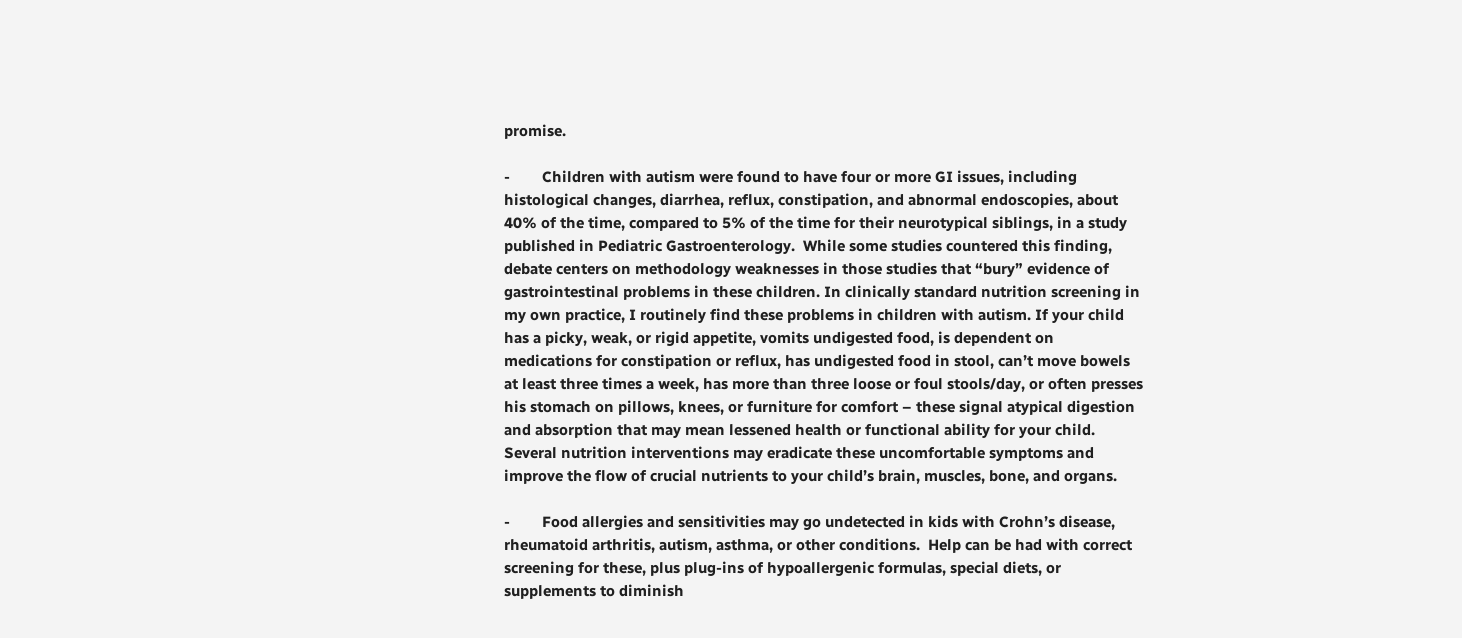promise.

-        Children with autism were found to have four or more GI issues, including histological changes, diarrhea, reflux, constipation, and abnormal endoscopies, about 40% of the time, compared to 5% of the time for their neurotypical siblings, in a study published in Pediatric Gastroenterology.  While some studies countered this finding, debate centers on methodology weaknesses in those studies that “bury” evidence of gastrointestinal problems in these children. In clinically standard nutrition screening in my own practice, I routinely find these problems in children with autism. If your child has a picky, weak, or rigid appetite, vomits undigested food, is dependent on medications for constipation or reflux, has undigested food in stool, can’t move bowels at least three times a week, has more than three loose or foul stools/day, or often presses his stomach on pillows, knees, or furniture for comfort – these signal atypical digestion and absorption that may mean lessened health or functional ability for your child. Several nutrition interventions may eradicate these uncomfortable symptoms and improve the flow of crucial nutrients to your child’s brain, muscles, bone, and organs.

-        Food allergies and sensitivities may go undetected in kids with Crohn’s disease, rheumatoid arthritis, autism, asthma, or other conditions.  Help can be had with correct screening for these, plus plug-ins of hypoallergenic formulas, special diets, or supplements to diminish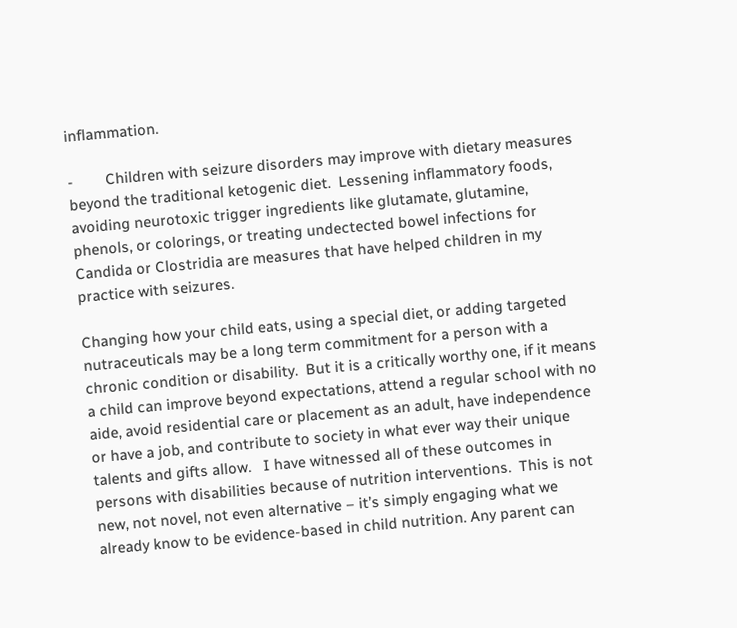inflammation.

-        Children with seizure disorders may improve with dietary measures beyond the traditional ketogenic diet.  Lessening inflammatory foods, avoiding neurotoxic trigger ingredients like glutamate, glutamine, phenols, or colorings, or treating undectected bowel infections for Candida or Clostridia are measures that have helped children in my practice with seizures.

Changing how your child eats, using a special diet, or adding targeted nutraceuticals may be a long term commitment for a person with a chronic condition or disability.  But it is a critically worthy one, if it means a child can improve beyond expectations, attend a regular school with no aide, avoid residential care or placement as an adult, have independence or have a job, and contribute to society in what ever way their unique talents and gifts allow.   I have witnessed all of these outcomes in persons with disabilities because of nutrition interventions.  This is not new, not novel, not even alternative – it’s simply engaging what we already know to be evidence-based in child nutrition. Any parent can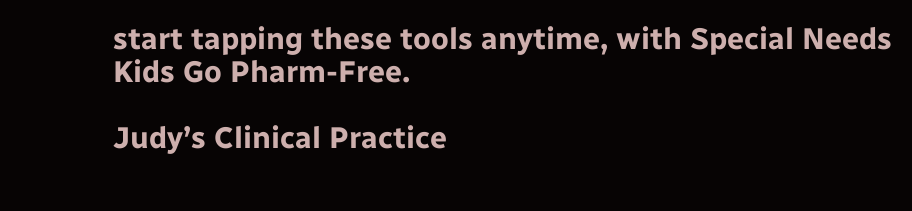start tapping these tools anytime, with Special Needs Kids Go Pharm-Free.

Judy’s Clinical Practice